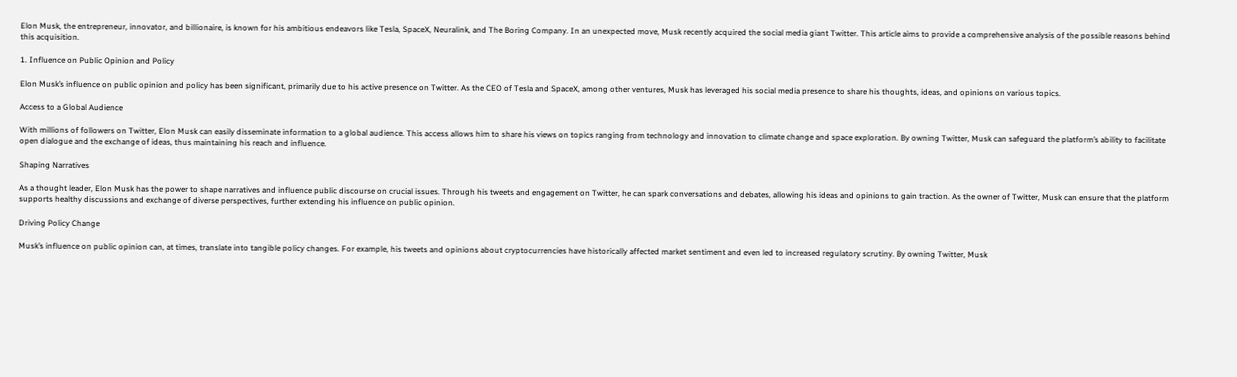Elon Musk, the entrepreneur, innovator, and billionaire, is known for his ambitious endeavors like Tesla, SpaceX, Neuralink, and The Boring Company. In an unexpected move, Musk recently acquired the social media giant Twitter. This article aims to provide a comprehensive analysis of the possible reasons behind this acquisition.

1. Influence on Public Opinion and Policy

Elon Musk’s influence on public opinion and policy has been significant, primarily due to his active presence on Twitter. As the CEO of Tesla and SpaceX, among other ventures, Musk has leveraged his social media presence to share his thoughts, ideas, and opinions on various topics.

Access to a Global Audience

With millions of followers on Twitter, Elon Musk can easily disseminate information to a global audience. This access allows him to share his views on topics ranging from technology and innovation to climate change and space exploration. By owning Twitter, Musk can safeguard the platform’s ability to facilitate open dialogue and the exchange of ideas, thus maintaining his reach and influence.

Shaping Narratives

As a thought leader, Elon Musk has the power to shape narratives and influence public discourse on crucial issues. Through his tweets and engagement on Twitter, he can spark conversations and debates, allowing his ideas and opinions to gain traction. As the owner of Twitter, Musk can ensure that the platform supports healthy discussions and exchange of diverse perspectives, further extending his influence on public opinion.

Driving Policy Change

Musk’s influence on public opinion can, at times, translate into tangible policy changes. For example, his tweets and opinions about cryptocurrencies have historically affected market sentiment and even led to increased regulatory scrutiny. By owning Twitter, Musk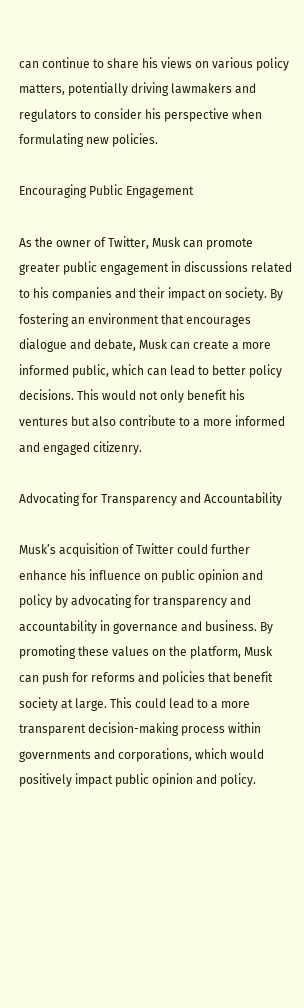can continue to share his views on various policy matters, potentially driving lawmakers and regulators to consider his perspective when formulating new policies.

Encouraging Public Engagement

As the owner of Twitter, Musk can promote greater public engagement in discussions related to his companies and their impact on society. By fostering an environment that encourages dialogue and debate, Musk can create a more informed public, which can lead to better policy decisions. This would not only benefit his ventures but also contribute to a more informed and engaged citizenry.

Advocating for Transparency and Accountability

Musk’s acquisition of Twitter could further enhance his influence on public opinion and policy by advocating for transparency and accountability in governance and business. By promoting these values on the platform, Musk can push for reforms and policies that benefit society at large. This could lead to a more transparent decision-making process within governments and corporations, which would positively impact public opinion and policy.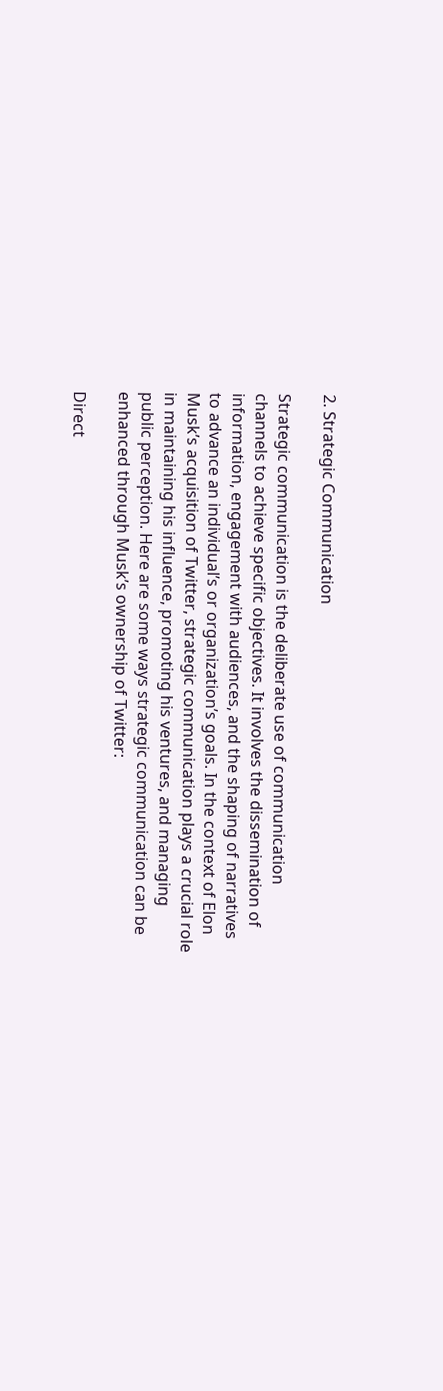2. Strategic Communication

Strategic communication is the deliberate use of communication channels to achieve specific objectives. It involves the dissemination of information, engagement with audiences, and the shaping of narratives to advance an individual’s or organization’s goals. In the context of Elon Musk’s acquisition of Twitter, strategic communication plays a crucial role in maintaining his influence, promoting his ventures, and managing public perception. Here are some ways strategic communication can be enhanced through Musk’s ownership of Twitter:

Direct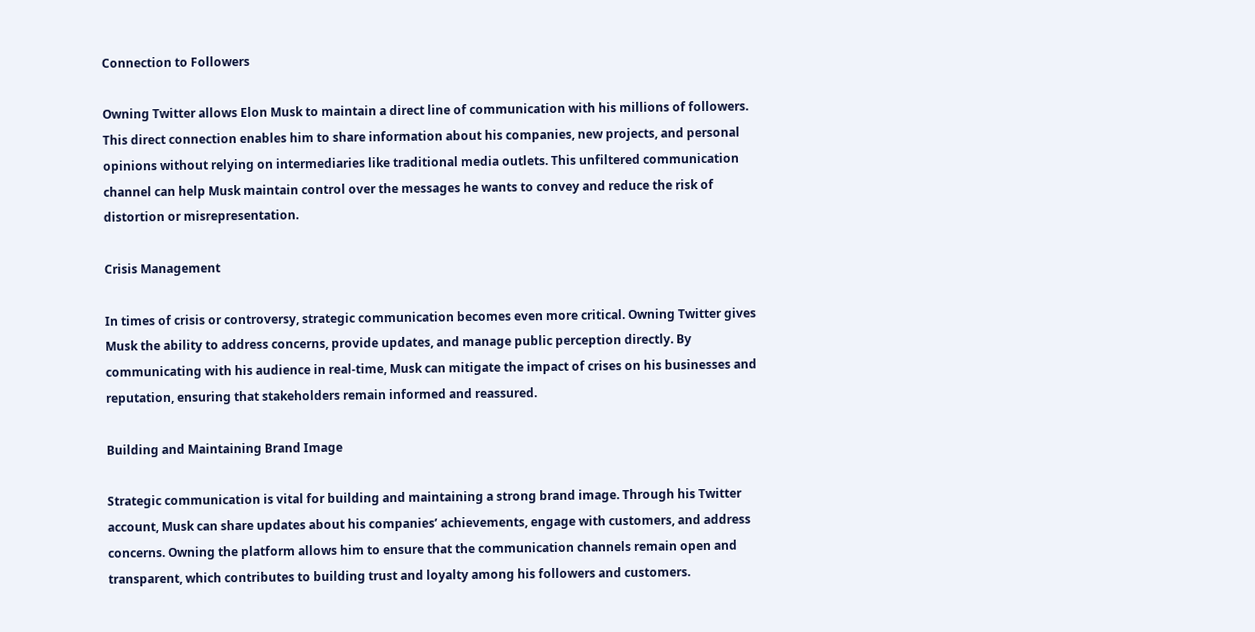Connection to Followers

Owning Twitter allows Elon Musk to maintain a direct line of communication with his millions of followers. This direct connection enables him to share information about his companies, new projects, and personal opinions without relying on intermediaries like traditional media outlets. This unfiltered communication channel can help Musk maintain control over the messages he wants to convey and reduce the risk of distortion or misrepresentation.

Crisis Management

In times of crisis or controversy, strategic communication becomes even more critical. Owning Twitter gives Musk the ability to address concerns, provide updates, and manage public perception directly. By communicating with his audience in real-time, Musk can mitigate the impact of crises on his businesses and reputation, ensuring that stakeholders remain informed and reassured.

Building and Maintaining Brand Image

Strategic communication is vital for building and maintaining a strong brand image. Through his Twitter account, Musk can share updates about his companies’ achievements, engage with customers, and address concerns. Owning the platform allows him to ensure that the communication channels remain open and transparent, which contributes to building trust and loyalty among his followers and customers.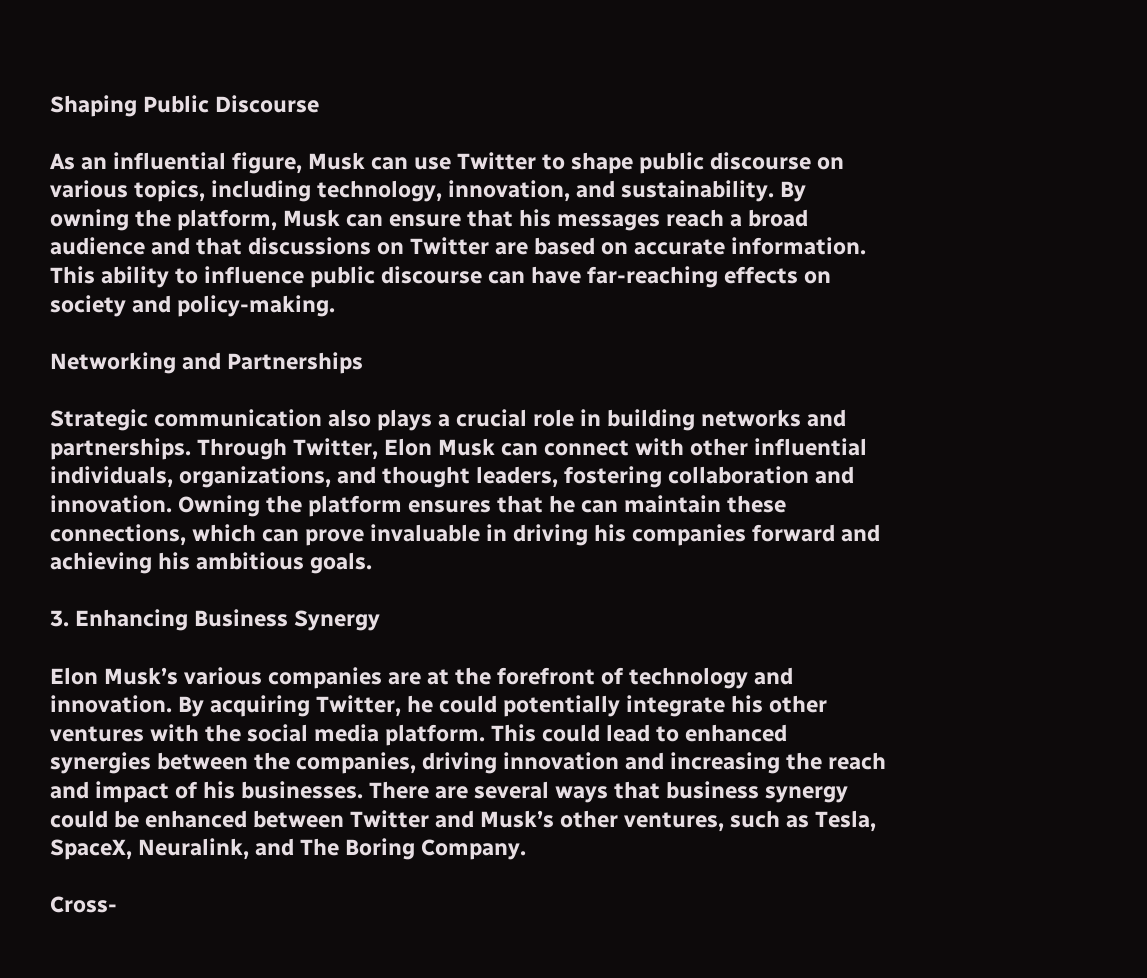Shaping Public Discourse

As an influential figure, Musk can use Twitter to shape public discourse on various topics, including technology, innovation, and sustainability. By owning the platform, Musk can ensure that his messages reach a broad audience and that discussions on Twitter are based on accurate information. This ability to influence public discourse can have far-reaching effects on society and policy-making.

Networking and Partnerships

Strategic communication also plays a crucial role in building networks and partnerships. Through Twitter, Elon Musk can connect with other influential individuals, organizations, and thought leaders, fostering collaboration and innovation. Owning the platform ensures that he can maintain these connections, which can prove invaluable in driving his companies forward and achieving his ambitious goals.

3. Enhancing Business Synergy

Elon Musk’s various companies are at the forefront of technology and innovation. By acquiring Twitter, he could potentially integrate his other ventures with the social media platform. This could lead to enhanced synergies between the companies, driving innovation and increasing the reach and impact of his businesses. There are several ways that business synergy could be enhanced between Twitter and Musk’s other ventures, such as Tesla, SpaceX, Neuralink, and The Boring Company.

Cross-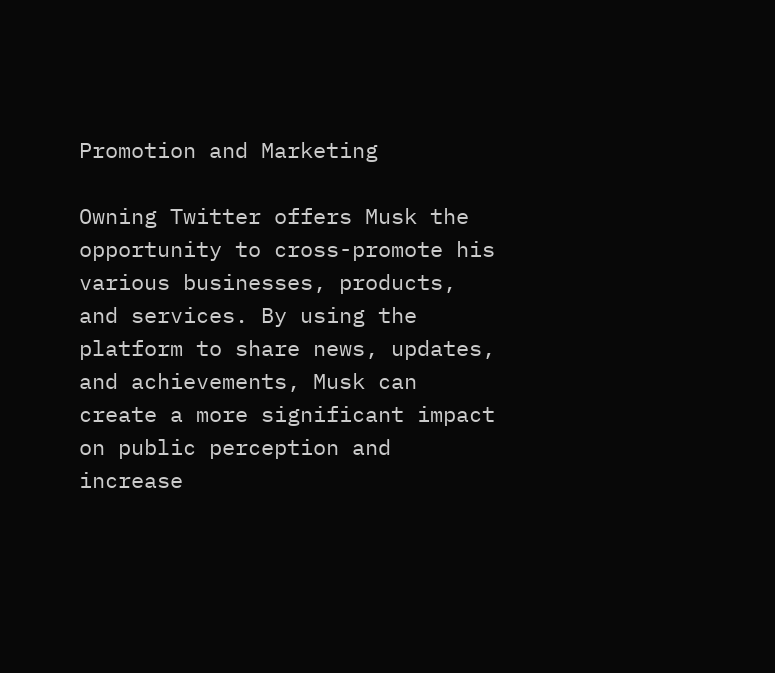Promotion and Marketing

Owning Twitter offers Musk the opportunity to cross-promote his various businesses, products, and services. By using the platform to share news, updates, and achievements, Musk can create a more significant impact on public perception and increase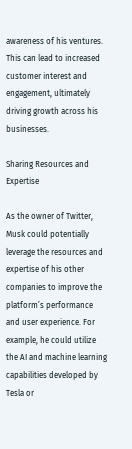awareness of his ventures. This can lead to increased customer interest and engagement, ultimately driving growth across his businesses.

Sharing Resources and Expertise

As the owner of Twitter, Musk could potentially leverage the resources and expertise of his other companies to improve the platform’s performance and user experience. For example, he could utilize the AI and machine learning capabilities developed by Tesla or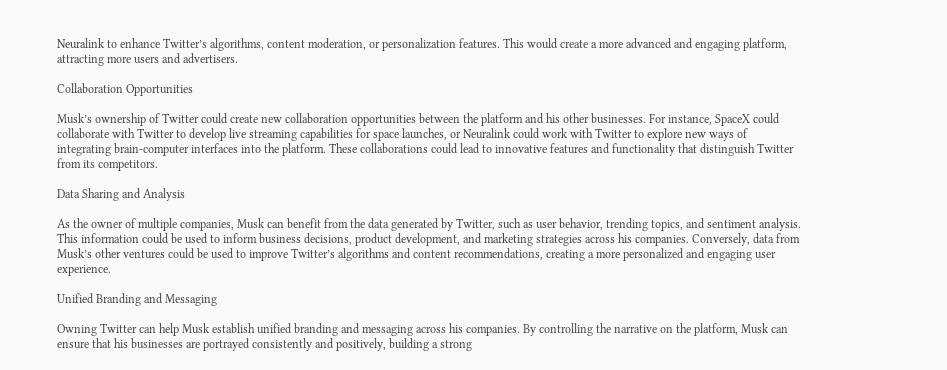Neuralink to enhance Twitter’s algorithms, content moderation, or personalization features. This would create a more advanced and engaging platform, attracting more users and advertisers.

Collaboration Opportunities

Musk’s ownership of Twitter could create new collaboration opportunities between the platform and his other businesses. For instance, SpaceX could collaborate with Twitter to develop live streaming capabilities for space launches, or Neuralink could work with Twitter to explore new ways of integrating brain-computer interfaces into the platform. These collaborations could lead to innovative features and functionality that distinguish Twitter from its competitors.

Data Sharing and Analysis

As the owner of multiple companies, Musk can benefit from the data generated by Twitter, such as user behavior, trending topics, and sentiment analysis. This information could be used to inform business decisions, product development, and marketing strategies across his companies. Conversely, data from Musk’s other ventures could be used to improve Twitter’s algorithms and content recommendations, creating a more personalized and engaging user experience.

Unified Branding and Messaging

Owning Twitter can help Musk establish unified branding and messaging across his companies. By controlling the narrative on the platform, Musk can ensure that his businesses are portrayed consistently and positively, building a strong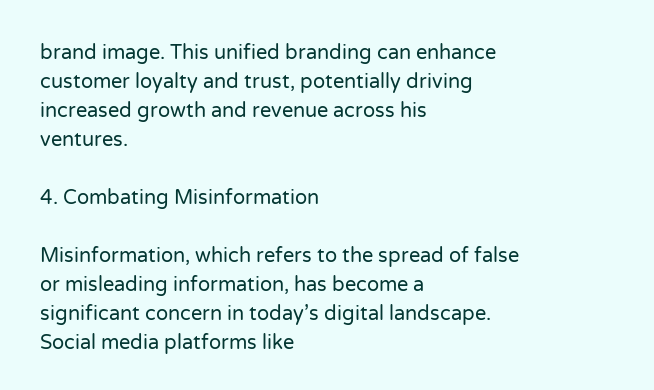brand image. This unified branding can enhance customer loyalty and trust, potentially driving increased growth and revenue across his ventures.

4. Combating Misinformation

Misinformation, which refers to the spread of false or misleading information, has become a significant concern in today’s digital landscape. Social media platforms like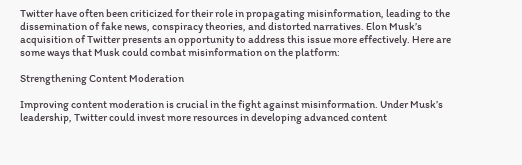Twitter have often been criticized for their role in propagating misinformation, leading to the dissemination of fake news, conspiracy theories, and distorted narratives. Elon Musk’s acquisition of Twitter presents an opportunity to address this issue more effectively. Here are some ways that Musk could combat misinformation on the platform:

Strengthening Content Moderation

Improving content moderation is crucial in the fight against misinformation. Under Musk’s leadership, Twitter could invest more resources in developing advanced content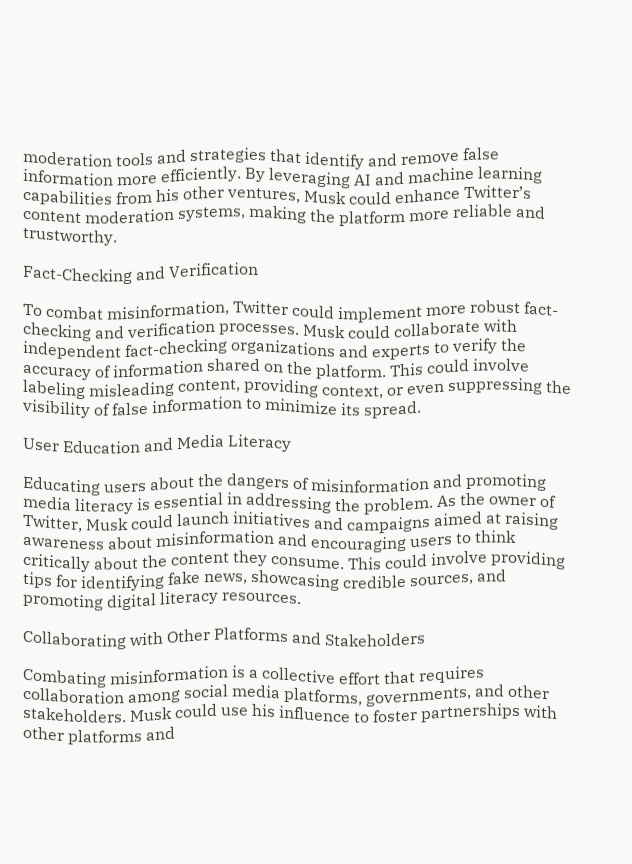moderation tools and strategies that identify and remove false information more efficiently. By leveraging AI and machine learning capabilities from his other ventures, Musk could enhance Twitter’s content moderation systems, making the platform more reliable and trustworthy.

Fact-Checking and Verification

To combat misinformation, Twitter could implement more robust fact-checking and verification processes. Musk could collaborate with independent fact-checking organizations and experts to verify the accuracy of information shared on the platform. This could involve labeling misleading content, providing context, or even suppressing the visibility of false information to minimize its spread.

User Education and Media Literacy

Educating users about the dangers of misinformation and promoting media literacy is essential in addressing the problem. As the owner of Twitter, Musk could launch initiatives and campaigns aimed at raising awareness about misinformation and encouraging users to think critically about the content they consume. This could involve providing tips for identifying fake news, showcasing credible sources, and promoting digital literacy resources.

Collaborating with Other Platforms and Stakeholders

Combating misinformation is a collective effort that requires collaboration among social media platforms, governments, and other stakeholders. Musk could use his influence to foster partnerships with other platforms and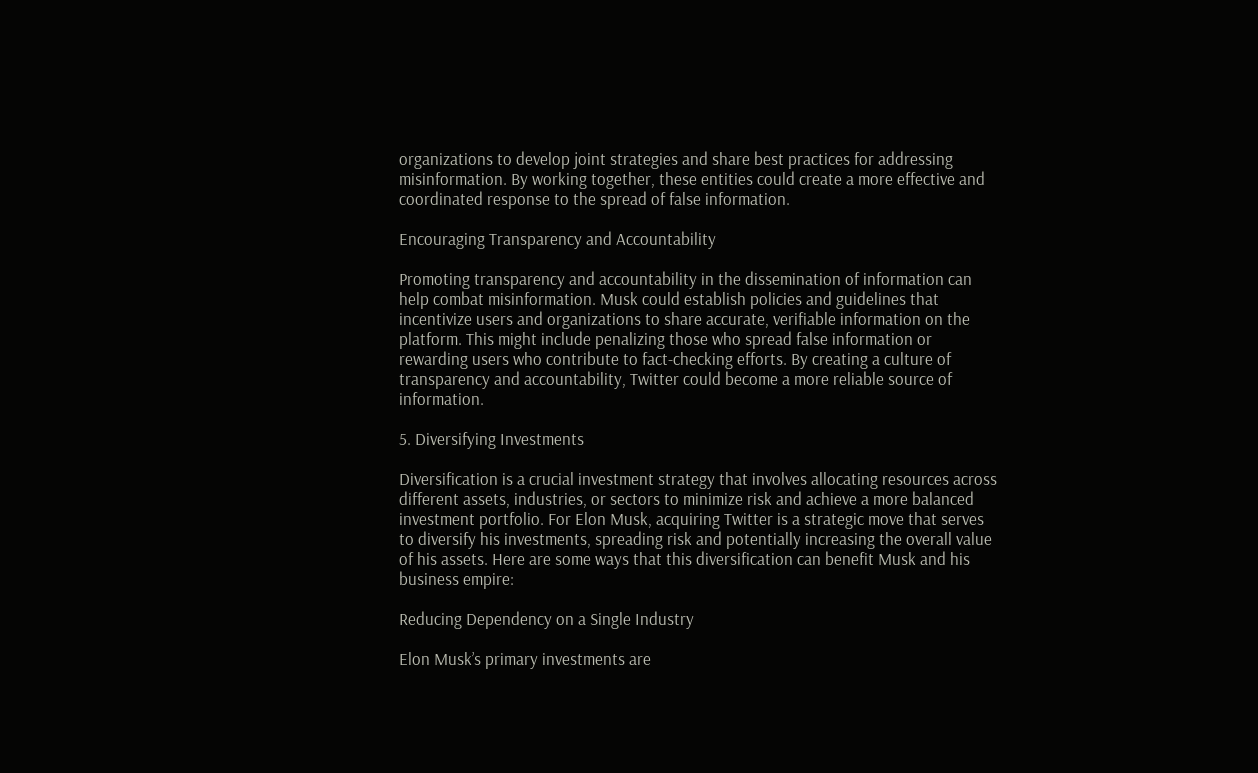organizations to develop joint strategies and share best practices for addressing misinformation. By working together, these entities could create a more effective and coordinated response to the spread of false information.

Encouraging Transparency and Accountability

Promoting transparency and accountability in the dissemination of information can help combat misinformation. Musk could establish policies and guidelines that incentivize users and organizations to share accurate, verifiable information on the platform. This might include penalizing those who spread false information or rewarding users who contribute to fact-checking efforts. By creating a culture of transparency and accountability, Twitter could become a more reliable source of information.

5. Diversifying Investments

Diversification is a crucial investment strategy that involves allocating resources across different assets, industries, or sectors to minimize risk and achieve a more balanced investment portfolio. For Elon Musk, acquiring Twitter is a strategic move that serves to diversify his investments, spreading risk and potentially increasing the overall value of his assets. Here are some ways that this diversification can benefit Musk and his business empire:

Reducing Dependency on a Single Industry

Elon Musk’s primary investments are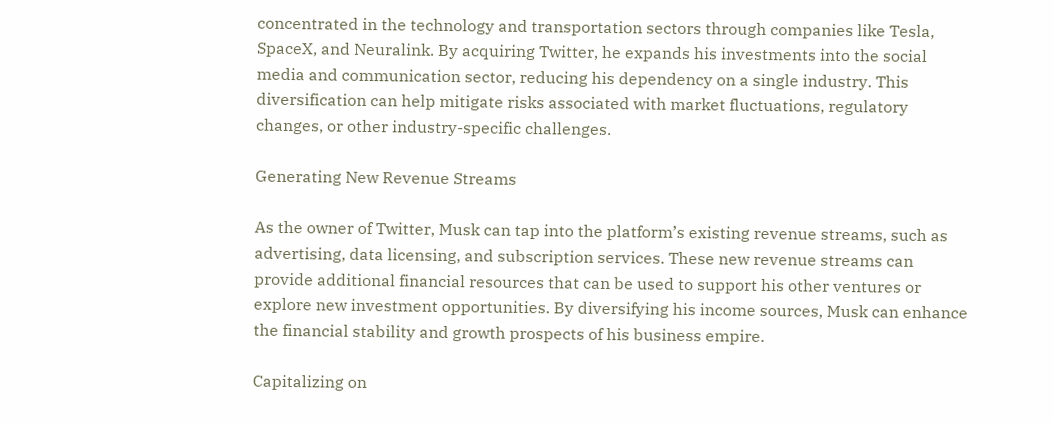concentrated in the technology and transportation sectors through companies like Tesla, SpaceX, and Neuralink. By acquiring Twitter, he expands his investments into the social media and communication sector, reducing his dependency on a single industry. This diversification can help mitigate risks associated with market fluctuations, regulatory changes, or other industry-specific challenges.

Generating New Revenue Streams

As the owner of Twitter, Musk can tap into the platform’s existing revenue streams, such as advertising, data licensing, and subscription services. These new revenue streams can provide additional financial resources that can be used to support his other ventures or explore new investment opportunities. By diversifying his income sources, Musk can enhance the financial stability and growth prospects of his business empire.

Capitalizing on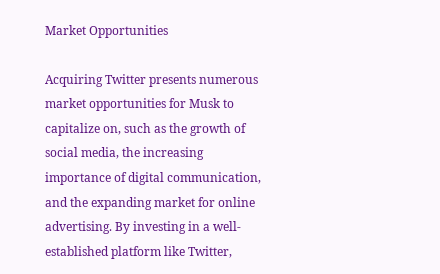Market Opportunities

Acquiring Twitter presents numerous market opportunities for Musk to capitalize on, such as the growth of social media, the increasing importance of digital communication, and the expanding market for online advertising. By investing in a well-established platform like Twitter,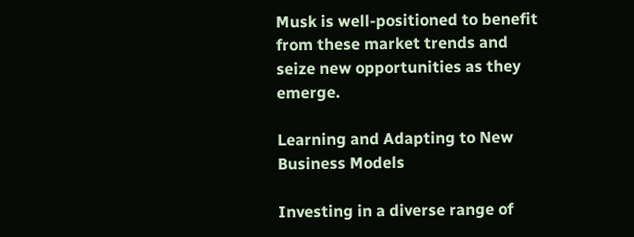Musk is well-positioned to benefit from these market trends and seize new opportunities as they emerge.

Learning and Adapting to New Business Models

Investing in a diverse range of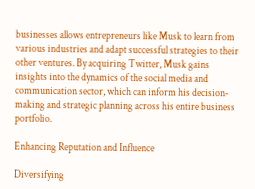businesses allows entrepreneurs like Musk to learn from various industries and adapt successful strategies to their other ventures. By acquiring Twitter, Musk gains insights into the dynamics of the social media and communication sector, which can inform his decision-making and strategic planning across his entire business portfolio.

Enhancing Reputation and Influence

Diversifying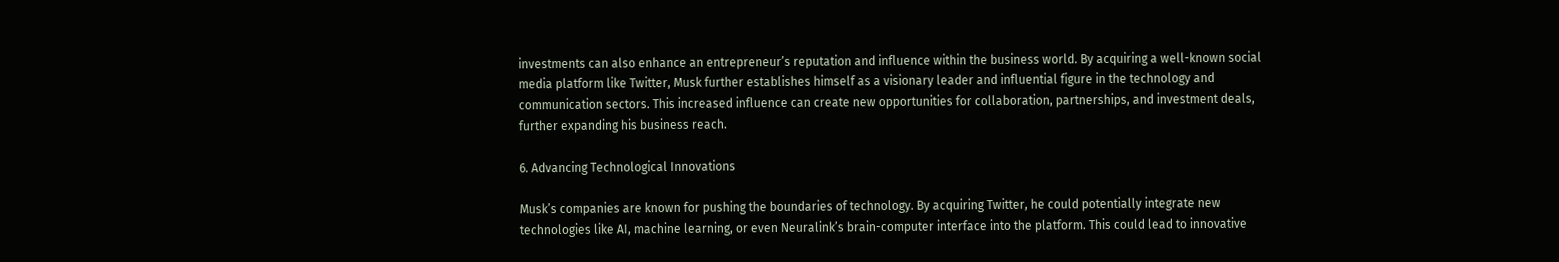investments can also enhance an entrepreneur’s reputation and influence within the business world. By acquiring a well-known social media platform like Twitter, Musk further establishes himself as a visionary leader and influential figure in the technology and communication sectors. This increased influence can create new opportunities for collaboration, partnerships, and investment deals, further expanding his business reach.

6. Advancing Technological Innovations

Musk’s companies are known for pushing the boundaries of technology. By acquiring Twitter, he could potentially integrate new technologies like AI, machine learning, or even Neuralink’s brain-computer interface into the platform. This could lead to innovative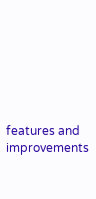features and improvements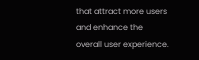that attract more users and enhance the overall user experience.